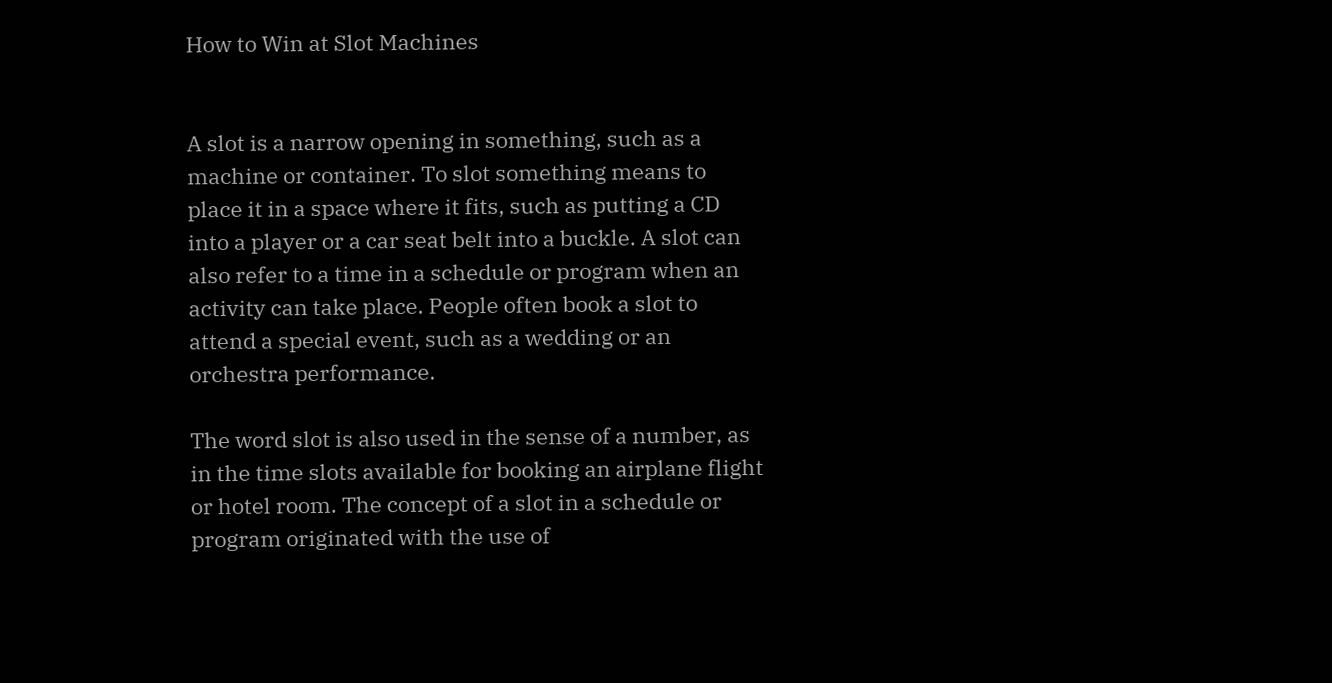How to Win at Slot Machines


A slot is a narrow opening in something, such as a machine or container. To slot something means to place it in a space where it fits, such as putting a CD into a player or a car seat belt into a buckle. A slot can also refer to a time in a schedule or program when an activity can take place. People often book a slot to attend a special event, such as a wedding or an orchestra performance.

The word slot is also used in the sense of a number, as in the time slots available for booking an airplane flight or hotel room. The concept of a slot in a schedule or program originated with the use of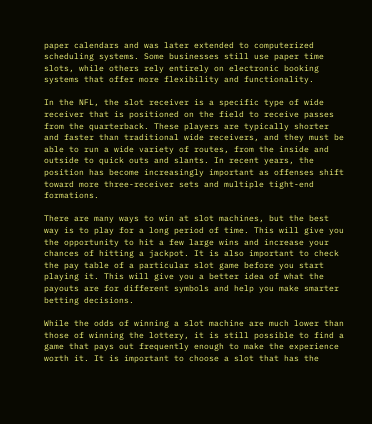paper calendars and was later extended to computerized scheduling systems. Some businesses still use paper time slots, while others rely entirely on electronic booking systems that offer more flexibility and functionality.

In the NFL, the slot receiver is a specific type of wide receiver that is positioned on the field to receive passes from the quarterback. These players are typically shorter and faster than traditional wide receivers, and they must be able to run a wide variety of routes, from the inside and outside to quick outs and slants. In recent years, the position has become increasingly important as offenses shift toward more three-receiver sets and multiple tight-end formations.

There are many ways to win at slot machines, but the best way is to play for a long period of time. This will give you the opportunity to hit a few large wins and increase your chances of hitting a jackpot. It is also important to check the pay table of a particular slot game before you start playing it. This will give you a better idea of what the payouts are for different symbols and help you make smarter betting decisions.

While the odds of winning a slot machine are much lower than those of winning the lottery, it is still possible to find a game that pays out frequently enough to make the experience worth it. It is important to choose a slot that has the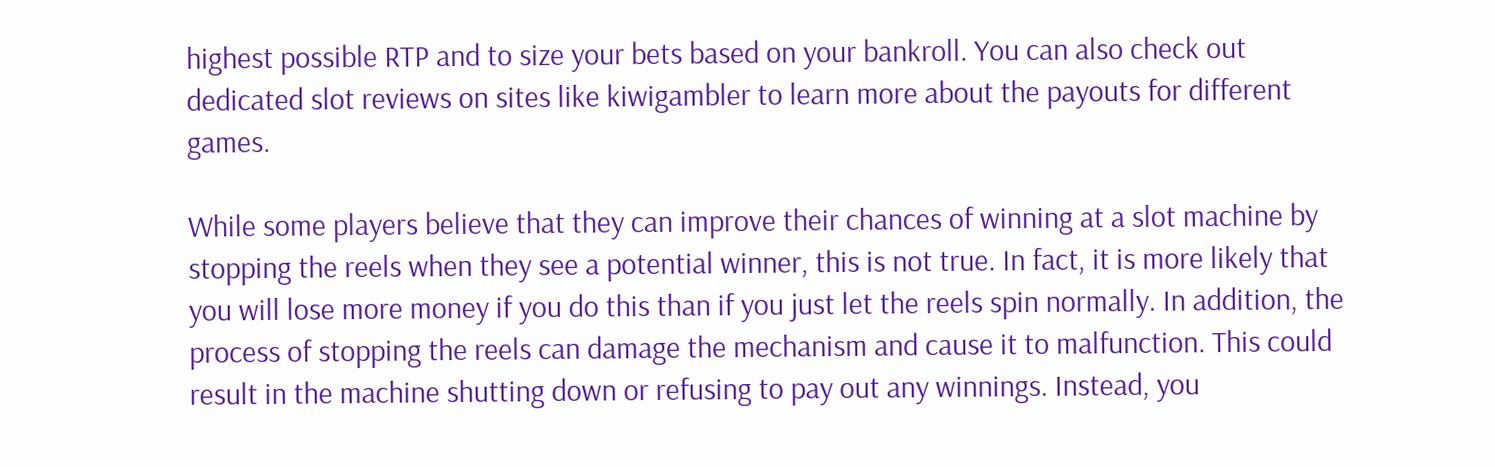highest possible RTP and to size your bets based on your bankroll. You can also check out dedicated slot reviews on sites like kiwigambler to learn more about the payouts for different games.

While some players believe that they can improve their chances of winning at a slot machine by stopping the reels when they see a potential winner, this is not true. In fact, it is more likely that you will lose more money if you do this than if you just let the reels spin normally. In addition, the process of stopping the reels can damage the mechanism and cause it to malfunction. This could result in the machine shutting down or refusing to pay out any winnings. Instead, you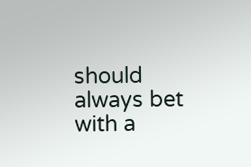should always bet with a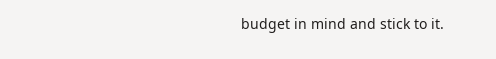budget in mind and stick to it.